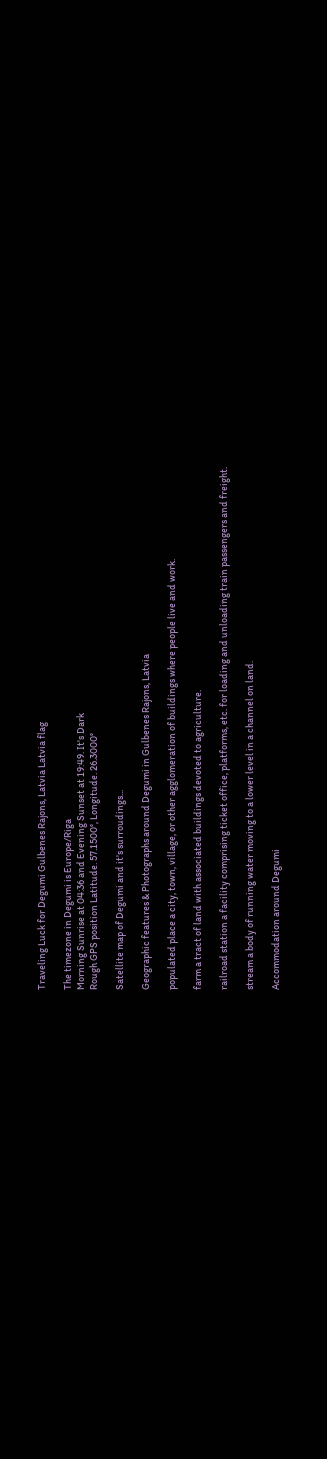Traveling Luck for Degumi Gulbenes Rajons, Latvia Latvia flag

The timezone in Degumi is Europe/Riga
Morning Sunrise at 04:36 and Evening Sunset at 19:49. It's Dark
Rough GPS position Latitude. 57.1500°, Longitude. 26.3000°

Satellite map of Degumi and it's surroudings...

Geographic features & Photographs around Degumi in Gulbenes Rajons, Latvia

populated place a city, town, village, or other agglomeration of buildings where people live and work.

farm a tract of land with associated buildings devoted to agriculture.

railroad station a facility comprising ticket office, platforms, etc. for loading and unloading train passengers and freight.

stream a body of running water moving to a lower level in a channel on land.

Accommodation around Degumi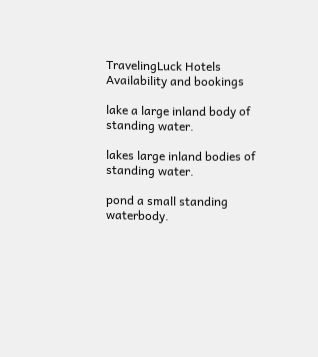TravelingLuck Hotels
Availability and bookings

lake a large inland body of standing water.

lakes large inland bodies of standing water.

pond a small standing waterbody.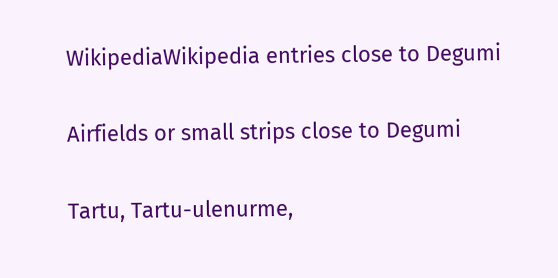WikipediaWikipedia entries close to Degumi

Airfields or small strips close to Degumi

Tartu, Tartu-ulenurme,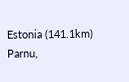Estonia (141.1km)
Parnu,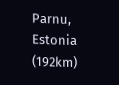Parnu, Estonia (192km)